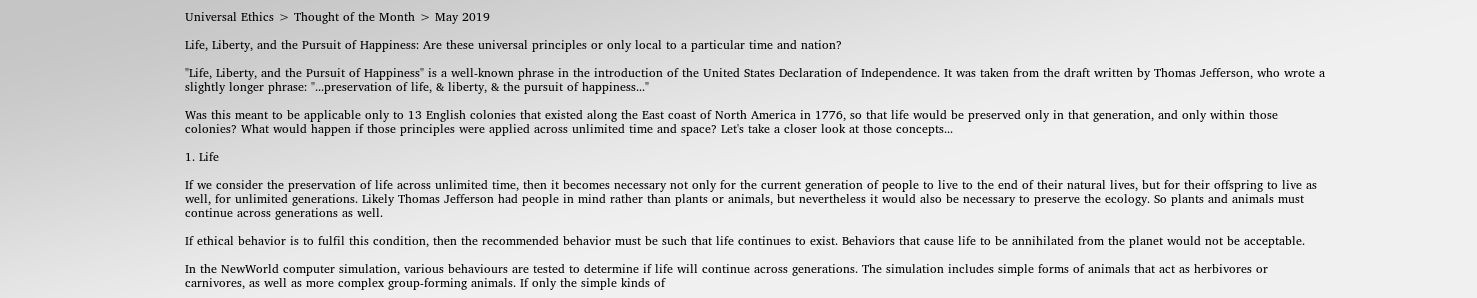Universal Ethics > Thought of the Month > May 2019

Life, Liberty, and the Pursuit of Happiness: Are these universal principles or only local to a particular time and nation?

"Life, Liberty, and the Pursuit of Happiness" is a well-known phrase in the introduction of the United States Declaration of Independence. It was taken from the draft written by Thomas Jefferson, who wrote a slightly longer phrase: "...preservation of life, & liberty, & the pursuit of happiness..."

Was this meant to be applicable only to 13 English colonies that existed along the East coast of North America in 1776, so that life would be preserved only in that generation, and only within those colonies? What would happen if those principles were applied across unlimited time and space? Let's take a closer look at those concepts...

1. Life

If we consider the preservation of life across unlimited time, then it becomes necessary not only for the current generation of people to live to the end of their natural lives, but for their offspring to live as well, for unlimited generations. Likely Thomas Jefferson had people in mind rather than plants or animals, but nevertheless it would also be necessary to preserve the ecology. So plants and animals must continue across generations as well.

If ethical behavior is to fulfil this condition, then the recommended behavior must be such that life continues to exist. Behaviors that cause life to be annihilated from the planet would not be acceptable.

In the NewWorld computer simulation, various behaviours are tested to determine if life will continue across generations. The simulation includes simple forms of animals that act as herbivores or carnivores, as well as more complex group-forming animals. If only the simple kinds of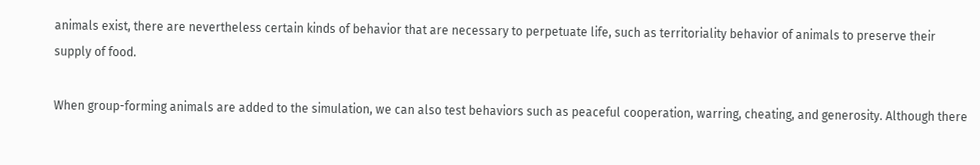animals exist, there are nevertheless certain kinds of behavior that are necessary to perpetuate life, such as territoriality behavior of animals to preserve their supply of food.

When group-forming animals are added to the simulation, we can also test behaviors such as peaceful cooperation, warring, cheating, and generosity. Although there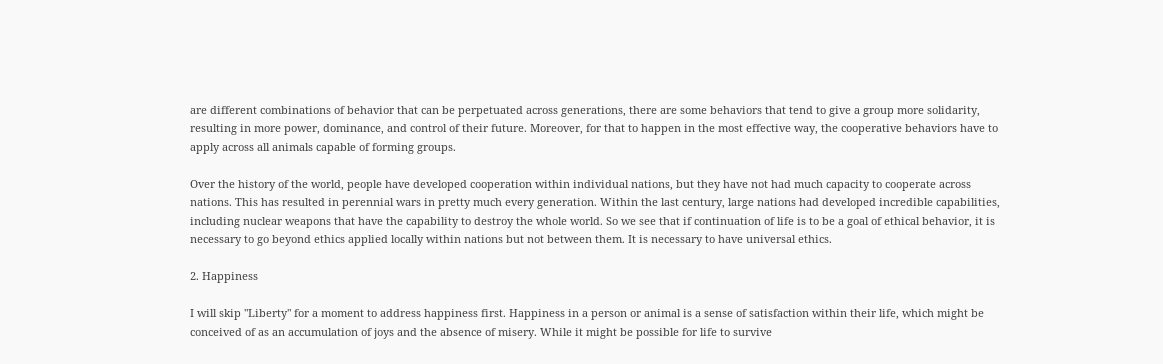are different combinations of behavior that can be perpetuated across generations, there are some behaviors that tend to give a group more solidarity, resulting in more power, dominance, and control of their future. Moreover, for that to happen in the most effective way, the cooperative behaviors have to apply across all animals capable of forming groups.

Over the history of the world, people have developed cooperation within individual nations, but they have not had much capacity to cooperate across nations. This has resulted in perennial wars in pretty much every generation. Within the last century, large nations had developed incredible capabilities, including nuclear weapons that have the capability to destroy the whole world. So we see that if continuation of life is to be a goal of ethical behavior, it is necessary to go beyond ethics applied locally within nations but not between them. It is necessary to have universal ethics.

2. Happiness

I will skip "Liberty" for a moment to address happiness first. Happiness in a person or animal is a sense of satisfaction within their life, which might be conceived of as an accumulation of joys and the absence of misery. While it might be possible for life to survive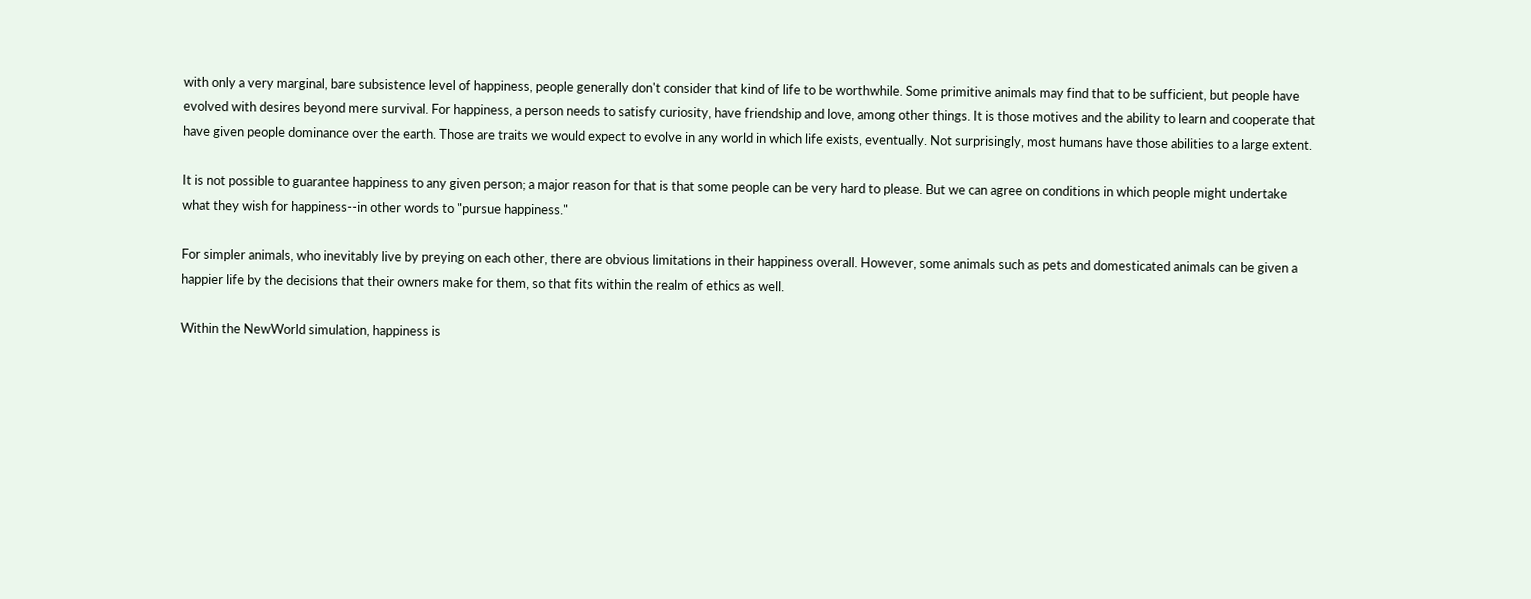with only a very marginal, bare subsistence level of happiness, people generally don't consider that kind of life to be worthwhile. Some primitive animals may find that to be sufficient, but people have evolved with desires beyond mere survival. For happiness, a person needs to satisfy curiosity, have friendship and love, among other things. It is those motives and the ability to learn and cooperate that have given people dominance over the earth. Those are traits we would expect to evolve in any world in which life exists, eventually. Not surprisingly, most humans have those abilities to a large extent.

It is not possible to guarantee happiness to any given person; a major reason for that is that some people can be very hard to please. But we can agree on conditions in which people might undertake what they wish for happiness--in other words to "pursue happiness."

For simpler animals, who inevitably live by preying on each other, there are obvious limitations in their happiness overall. However, some animals such as pets and domesticated animals can be given a happier life by the decisions that their owners make for them, so that fits within the realm of ethics as well.

Within the NewWorld simulation, happiness is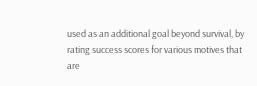used as an additional goal beyond survival, by rating success scores for various motives that are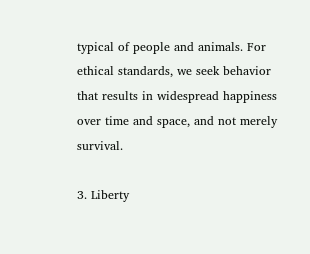typical of people and animals. For ethical standards, we seek behavior that results in widespread happiness over time and space, and not merely survival.

3. Liberty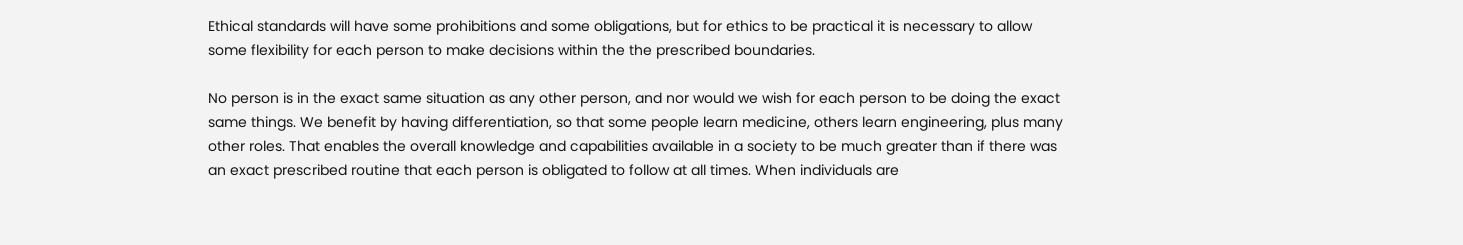Ethical standards will have some prohibitions and some obligations, but for ethics to be practical it is necessary to allow some flexibility for each person to make decisions within the the prescribed boundaries.

No person is in the exact same situation as any other person, and nor would we wish for each person to be doing the exact same things. We benefit by having differentiation, so that some people learn medicine, others learn engineering, plus many other roles. That enables the overall knowledge and capabilities available in a society to be much greater than if there was an exact prescribed routine that each person is obligated to follow at all times. When individuals are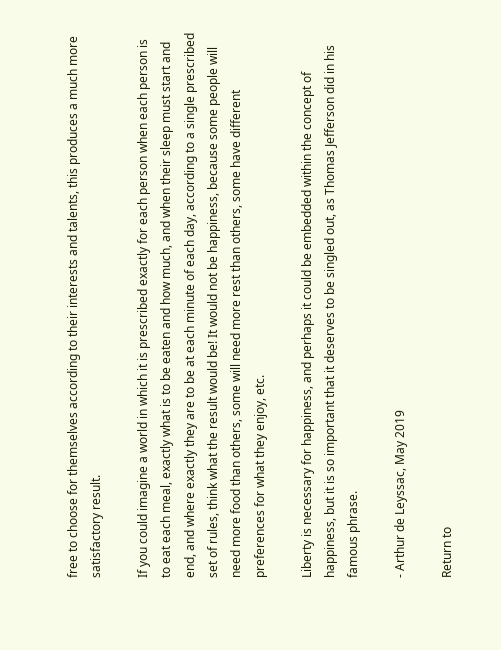free to choose for themselves according to their interests and talents, this produces a much more satisfactory result.

If you could imagine a world in which it is prescribed exactly for each person when each person is to eat each meal, exactly what is to be eaten and how much, and when their sleep must start and end, and where exactly they are to be at each minute of each day, according to a single prescribed set of rules, think what the result would be! It would not be happiness, because some people will need more food than others, some will need more rest than others, some have different preferences for what they enjoy, etc.

Liberty is necessary for happiness, and perhaps it could be embedded within the concept of happiness, but it is so important that it deserves to be singled out, as Thomas Jefferson did in his famous phrase.

- Arthur de Leyssac, May 2019

Return to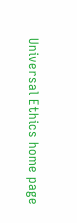Universal Ethics home page